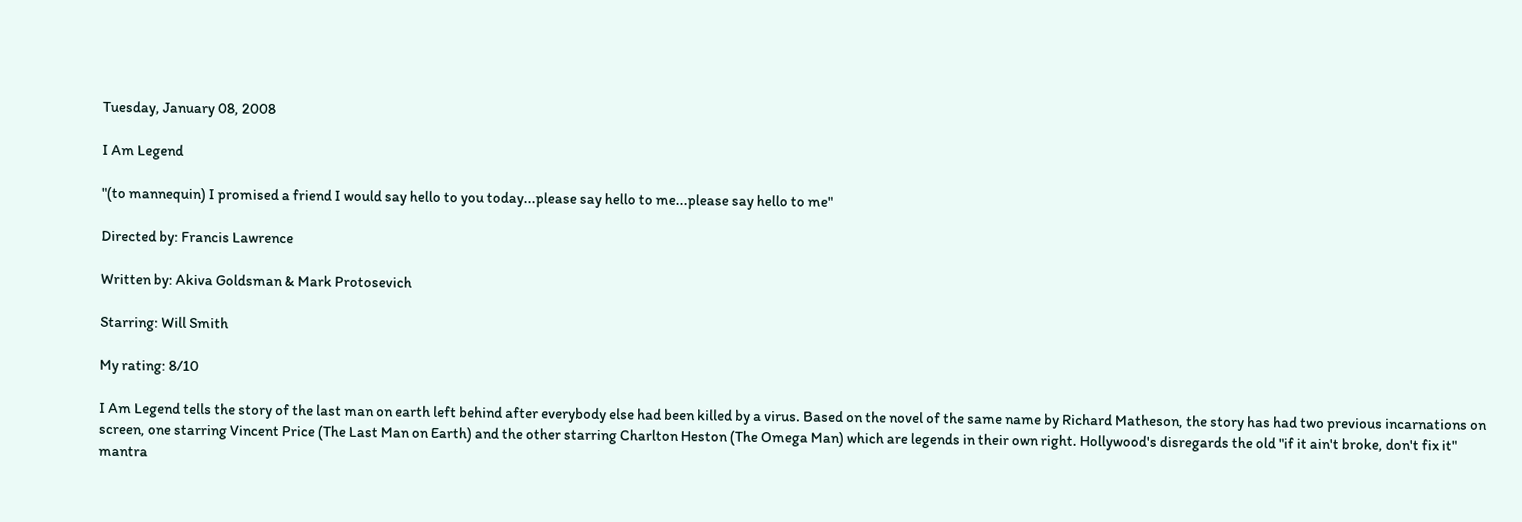Tuesday, January 08, 2008

I Am Legend

"(to mannequin) I promised a friend I would say hello to you today...please say hello to me...please say hello to me"

Directed by: Francis Lawrence

Written by: Akiva Goldsman & Mark Protosevich

Starring: Will Smith

My rating: 8/10

I Am Legend tells the story of the last man on earth left behind after everybody else had been killed by a virus. Based on the novel of the same name by Richard Matheson, the story has had two previous incarnations on screen, one starring Vincent Price (The Last Man on Earth) and the other starring Charlton Heston (The Omega Man) which are legends in their own right. Hollywood's disregards the old "if it ain't broke, don't fix it" mantra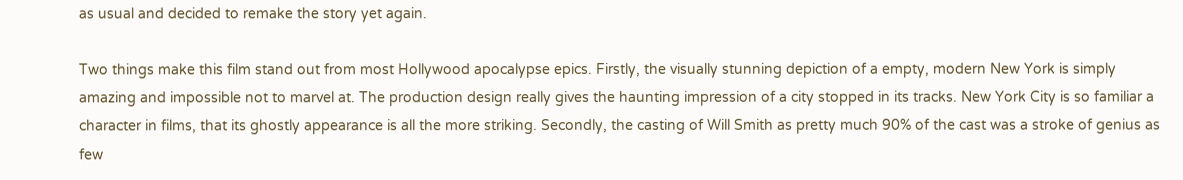as usual and decided to remake the story yet again.

Two things make this film stand out from most Hollywood apocalypse epics. Firstly, the visually stunning depiction of a empty, modern New York is simply amazing and impossible not to marvel at. The production design really gives the haunting impression of a city stopped in its tracks. New York City is so familiar a character in films, that its ghostly appearance is all the more striking. Secondly, the casting of Will Smith as pretty much 90% of the cast was a stroke of genius as few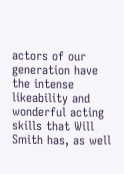actors of our generation have the intense likeability and wonderful acting skills that Will Smith has, as well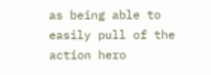as being able to easily pull of the action hero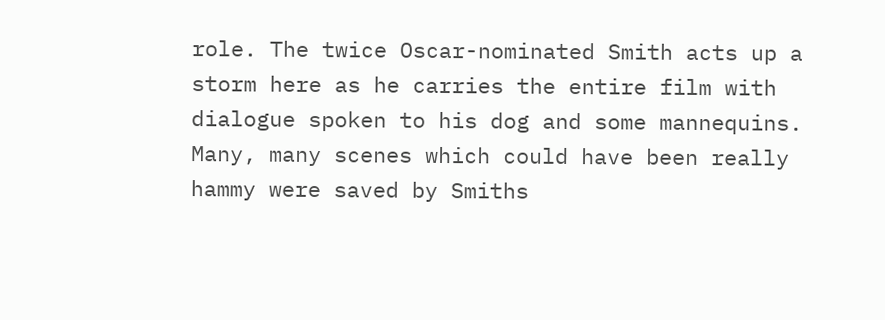role. The twice Oscar-nominated Smith acts up a storm here as he carries the entire film with dialogue spoken to his dog and some mannequins. Many, many scenes which could have been really hammy were saved by Smiths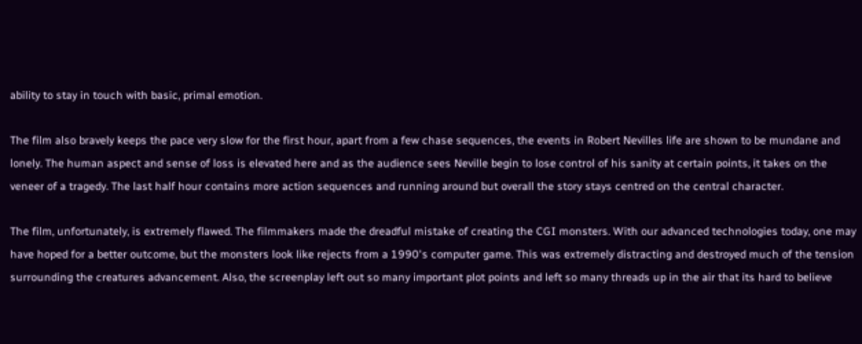ability to stay in touch with basic, primal emotion.

The film also bravely keeps the pace very slow for the first hour, apart from a few chase sequences, the events in Robert Nevilles life are shown to be mundane and lonely. The human aspect and sense of loss is elevated here and as the audience sees Neville begin to lose control of his sanity at certain points, it takes on the veneer of a tragedy. The last half hour contains more action sequences and running around but overall the story stays centred on the central character.

The film, unfortunately, is extremely flawed. The filmmakers made the dreadful mistake of creating the CGI monsters. With our advanced technologies today, one may have hoped for a better outcome, but the monsters look like rejects from a 1990's computer game. This was extremely distracting and destroyed much of the tension surrounding the creatures advancement. Also, the screenplay left out so many important plot points and left so many threads up in the air that its hard to believe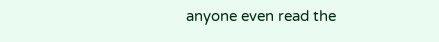anyone even read the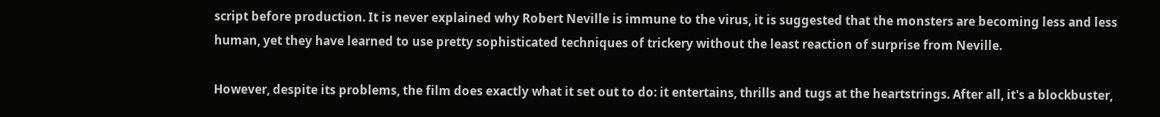script before production. It is never explained why Robert Neville is immune to the virus, it is suggested that the monsters are becoming less and less human, yet they have learned to use pretty sophisticated techniques of trickery without the least reaction of surprise from Neville.

However, despite its problems, the film does exactly what it set out to do: it entertains, thrills and tugs at the heartstrings. After all, it's a blockbuster,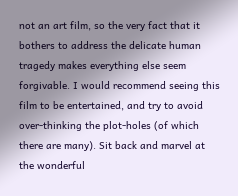not an art film, so the very fact that it bothers to address the delicate human tragedy makes everything else seem forgivable. I would recommend seeing this film to be entertained, and try to avoid over-thinking the plot-holes (of which there are many). Sit back and marvel at the wonderful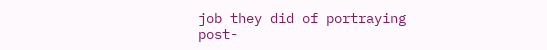job they did of portraying post-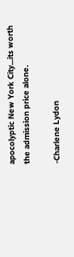apocolyptic New York City...its worth the admission price alone.

-Charlene Lydon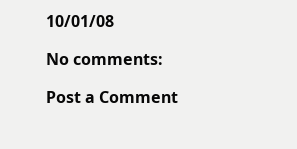10/01/08

No comments:

Post a Comment